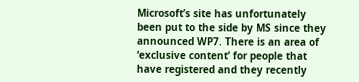Microsoft’s site has unfortunately been put to the side by MS since they announced WP7. There is an area of ‘exclusive content’ for people that have registered and they recently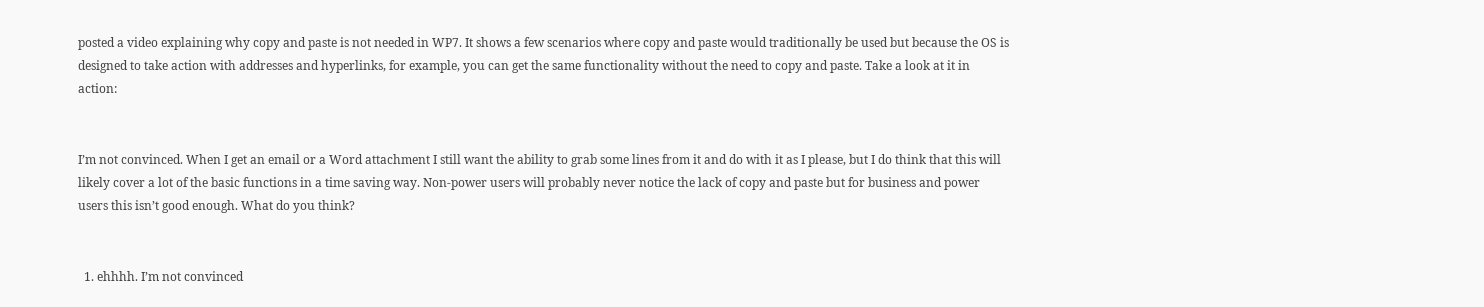posted a video explaining why copy and paste is not needed in WP7. It shows a few scenarios where copy and paste would traditionally be used but because the OS is designed to take action with addresses and hyperlinks, for example, you can get the same functionality without the need to copy and paste. Take a look at it in action:


I’m not convinced. When I get an email or a Word attachment I still want the ability to grab some lines from it and do with it as I please, but I do think that this will likely cover a lot of the basic functions in a time saving way. Non-power users will probably never notice the lack of copy and paste but for business and power users this isn’t good enough. What do you think?


  1. ehhhh. I’m not convinced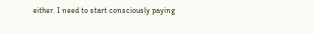either. I need to start consciously paying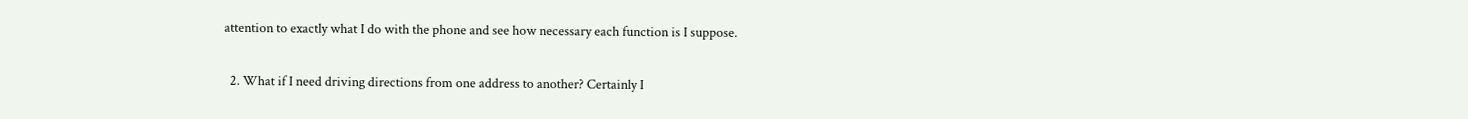attention to exactly what I do with the phone and see how necessary each function is I suppose.

  2. What if I need driving directions from one address to another? Certainly I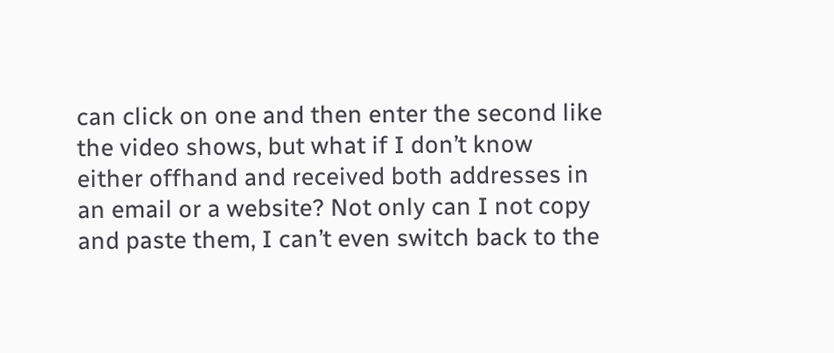can click on one and then enter the second like the video shows, but what if I don’t know either offhand and received both addresses in an email or a website? Not only can I not copy and paste them, I can’t even switch back to the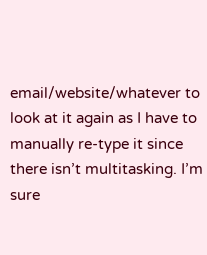email/website/whatever to look at it again as I have to manually re-type it since there isn’t multitasking. I’m sure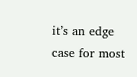it’s an edge case for most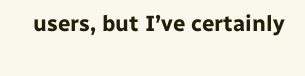users, but I’ve certainly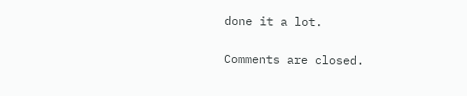done it a lot.

Comments are closed.